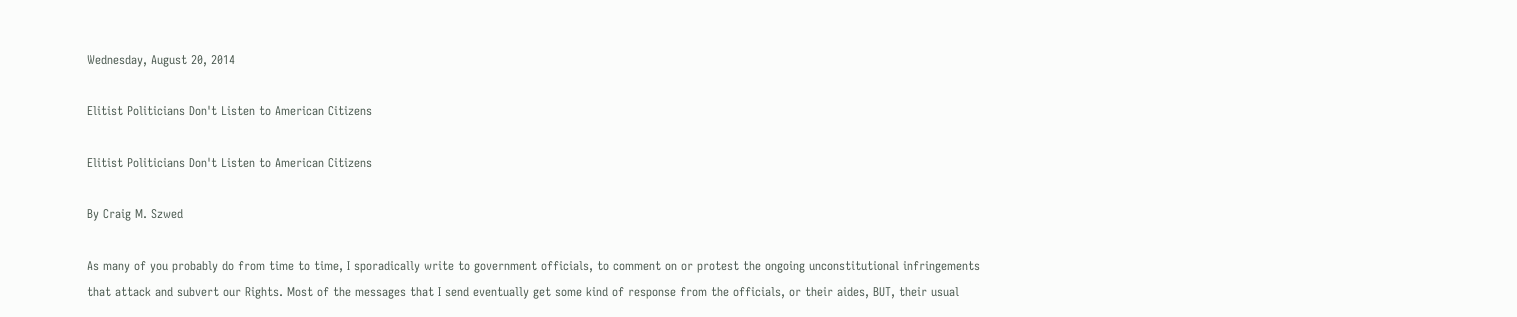Wednesday, August 20, 2014

Elitist Politicians Don't Listen to American Citizens

Elitist Politicians Don't Listen to American Citizens

By Craig M. Szwed

As many of you probably do from time to time, I sporadically write to government officials, to comment on or protest the ongoing unconstitutional infringements that attack and subvert our Rights. Most of the messages that I send eventually get some kind of response from the officials, or their aides, BUT, their usual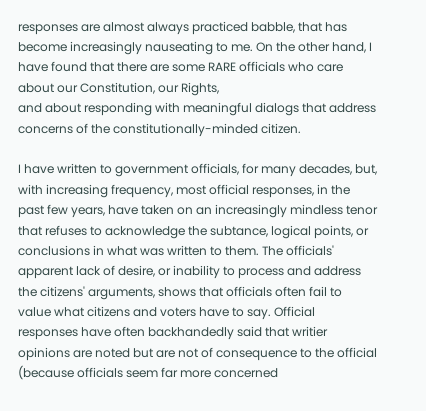responses are almost always practiced babble, that has become increasingly nauseating to me. On the other hand, I have found that there are some RARE officials who care about our Constitution, our Rights,
and about responding with meaningful dialogs that address concerns of the constitutionally-minded citizen.

I have written to government officials, for many decades, but, with increasing frequency, most official responses, in the past few years, have taken on an increasingly mindless tenor that refuses to acknowledge the subtance, logical points, or conclusions in what was written to them. The officials' apparent lack of desire, or inability to process and address the citizens' arguments, shows that officials often fail to value what citizens and voters have to say. Official responses have often backhandedly said that writier opinions are noted but are not of consequence to the official (because officials seem far more concerned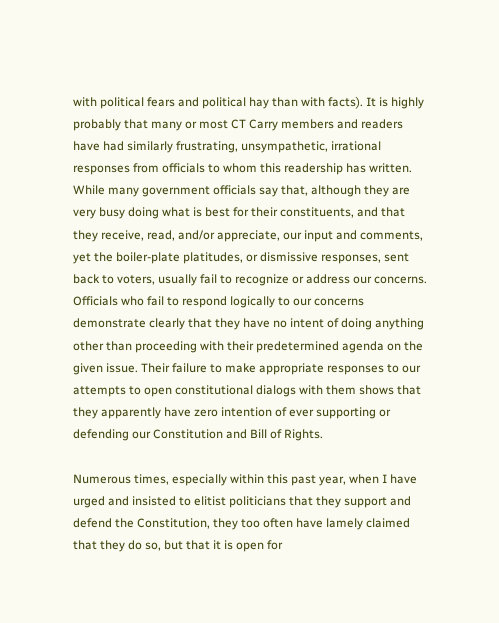with political fears and political hay than with facts). It is highly probably that many or most CT Carry members and readers have had similarly frustrating, unsympathetic, irrational responses from officials to whom this readership has written. While many government officials say that, although they are very busy doing what is best for their constituents, and that they receive, read, and/or appreciate, our input and comments, yet the boiler-plate platitudes, or dismissive responses, sent back to voters, usually fail to recognize or address our concerns. Officials who fail to respond logically to our concerns demonstrate clearly that they have no intent of doing anything other than proceeding with their predetermined agenda on the given issue. Their failure to make appropriate responses to our attempts to open constitutional dialogs with them shows that they apparently have zero intention of ever supporting or defending our Constitution and Bill of Rights.

Numerous times, especially within this past year, when I have urged and insisted to elitist politicians that they support and defend the Constitution, they too often have lamely claimed that they do so, but that it is open for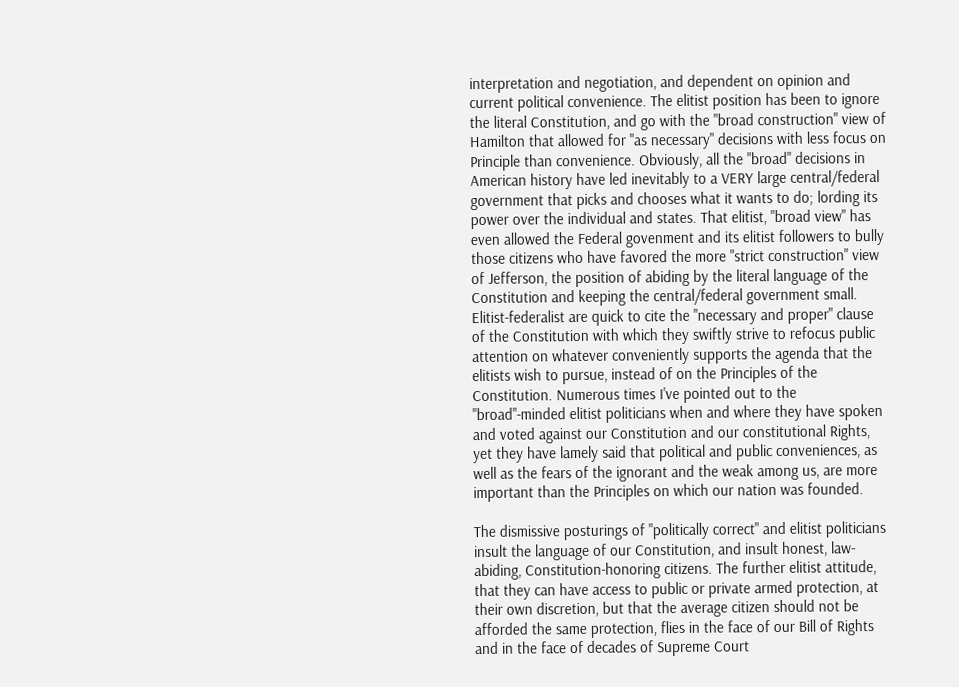interpretation and negotiation, and dependent on opinion and current political convenience. The elitist position has been to ignore the literal Constitution, and go with the "broad construction" view of Hamilton that allowed for "as necessary" decisions with less focus on Principle than convenience. Obviously, all the "broad" decisions in American history have led inevitably to a VERY large central/federal government that picks and chooses what it wants to do; lording its power over the individual and states. That elitist, "broad view" has even allowed the Federal govenment and its elitist followers to bully those citizens who have favored the more "strict construction" view of Jefferson, the position of abiding by the literal language of the Constitution and keeping the central/federal government small. Elitist-federalist are quick to cite the "necessary and proper" clause of the Constitution with which they swiftly strive to refocus public attention on whatever conveniently supports the agenda that the elitists wish to pursue, instead of on the Principles of the Constitution. Numerous times I've pointed out to the "broad"-minded elitist politicians when and where they have spoken and voted against our Constitution and our constitutional Rights, yet they have lamely said that political and public conveniences, as well as the fears of the ignorant and the weak among us, are more important than the Principles on which our nation was founded.

The dismissive posturings of "politically correct" and elitist politicians insult the language of our Constitution, and insult honest, law-abiding, Constitution-honoring citizens. The further elitist attitude, that they can have access to public or private armed protection, at their own discretion, but that the average citizen should not be afforded the same protection, flies in the face of our Bill of Rights and in the face of decades of Supreme Court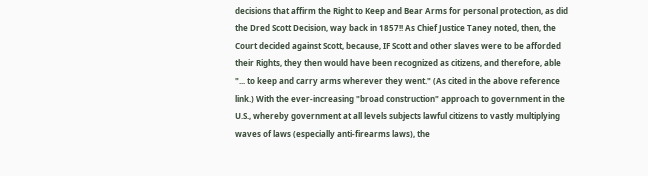decisions that affirm the Right to Keep and Bear Arms for personal protection, as did the Dred Scott Decision, way back in 1857!! As Chief Justice Taney noted, then, the Court decided against Scott, because, IF Scott and other slaves were to be afforded their Rights, they then would have been recognized as citizens, and therefore, able "... to keep and carry arms wherever they went." (As cited in the above reference link.) With the ever-increasing "broad construction" approach to government in the U.S., whereby government at all levels subjects lawful citizens to vastly multiplying waves of laws (especially anti-firearms laws), the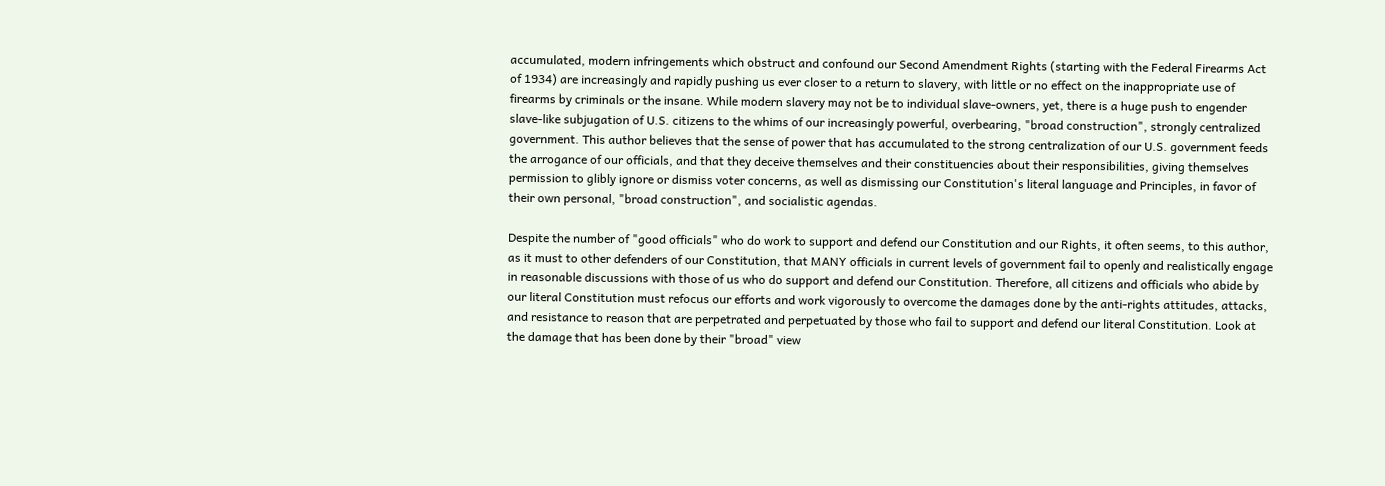accumulated, modern infringements which obstruct and confound our Second Amendment Rights (starting with the Federal Firearms Act of 1934) are increasingly and rapidly pushing us ever closer to a return to slavery, with little or no effect on the inappropriate use of firearms by criminals or the insane. While modern slavery may not be to individual slave-owners, yet, there is a huge push to engender slave-like subjugation of U.S. citizens to the whims of our increasingly powerful, overbearing, "broad construction", strongly centralized government. This author believes that the sense of power that has accumulated to the strong centralization of our U.S. government feeds the arrogance of our officials, and that they deceive themselves and their constituencies about their responsibilities, giving themselves permission to glibly ignore or dismiss voter concerns, as well as dismissing our Constitution's literal language and Principles, in favor of their own personal, "broad construction", and socialistic agendas.

Despite the number of "good officials" who do work to support and defend our Constitution and our Rights, it often seems, to this author, as it must to other defenders of our Constitution, that MANY officials in current levels of government fail to openly and realistically engage in reasonable discussions with those of us who do support and defend our Constitution. Therefore, all citizens and officials who abide by our literal Constitution must refocus our efforts and work vigorously to overcome the damages done by the anti-rights attitudes, attacks, and resistance to reason that are perpetrated and perpetuated by those who fail to support and defend our literal Constitution. Look at the damage that has been done by their "broad" view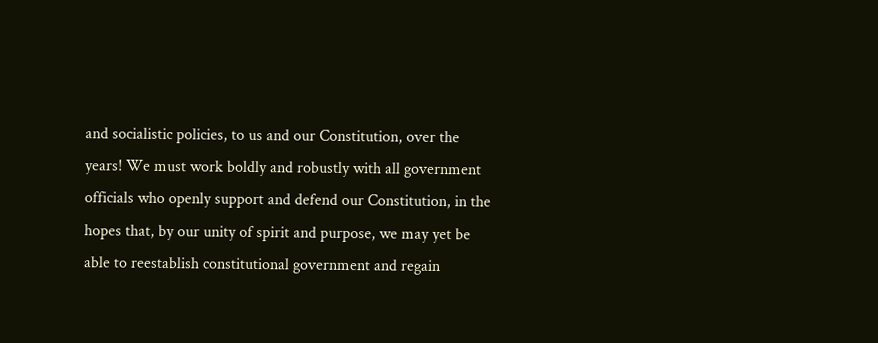and socialistic policies, to us and our Constitution, over the years! We must work boldly and robustly with all government officials who openly support and defend our Constitution, in the hopes that, by our unity of spirit and purpose, we may yet be able to reestablish constitutional government and regain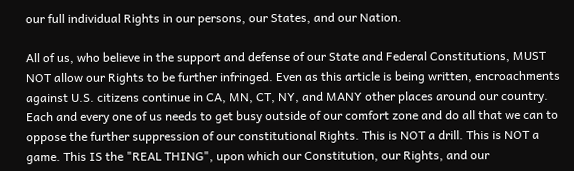our full individual Rights in our persons, our States, and our Nation.

All of us, who believe in the support and defense of our State and Federal Constitutions, MUST NOT allow our Rights to be further infringed. Even as this article is being written, encroachments against U.S. citizens continue in CA, MN, CT, NY, and MANY other places around our country. Each and every one of us needs to get busy outside of our comfort zone and do all that we can to oppose the further suppression of our constitutional Rights. This is NOT a drill. This is NOT a game. This IS the "REAL THING", upon which our Constitution, our Rights, and our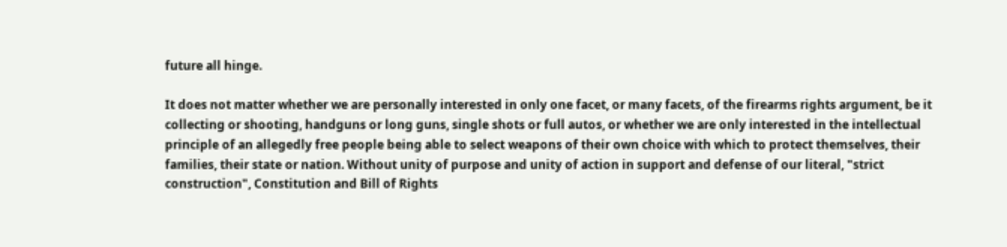future all hinge.

It does not matter whether we are personally interested in only one facet, or many facets, of the firearms rights argument, be it collecting or shooting, handguns or long guns, single shots or full autos, or whether we are only interested in the intellectual principle of an allegedly free people being able to select weapons of their own choice with which to protect themselves, their families, their state or nation. Without unity of purpose and unity of action in support and defense of our literal, "strict construction", Constitution and Bill of Rights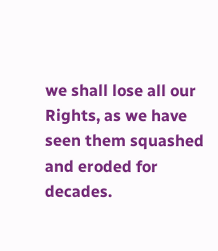we shall lose all our Rights, as we have seen them squashed and eroded for decades.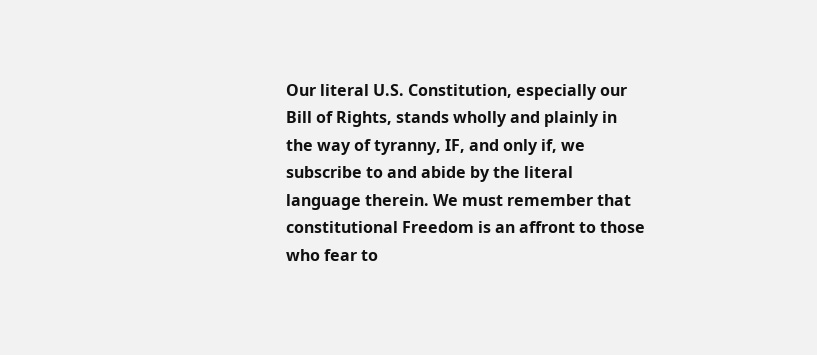Our literal U.S. Constitution, especially our Bill of Rights, stands wholly and plainly in the way of tyranny, IF, and only if, we subscribe to and abide by the literal language therein. We must remember that constitutional Freedom is an affront to those who fear to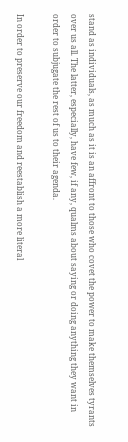stand as individuals, as much as it is an affront to those who covet the power to make themselves tyrants over us all. The latter, especially, have few, if any, qualms about saying or doing anything they want in order to subjugate the rest of us to their agenda.

In order to preserve our freedom and reestablish a more literal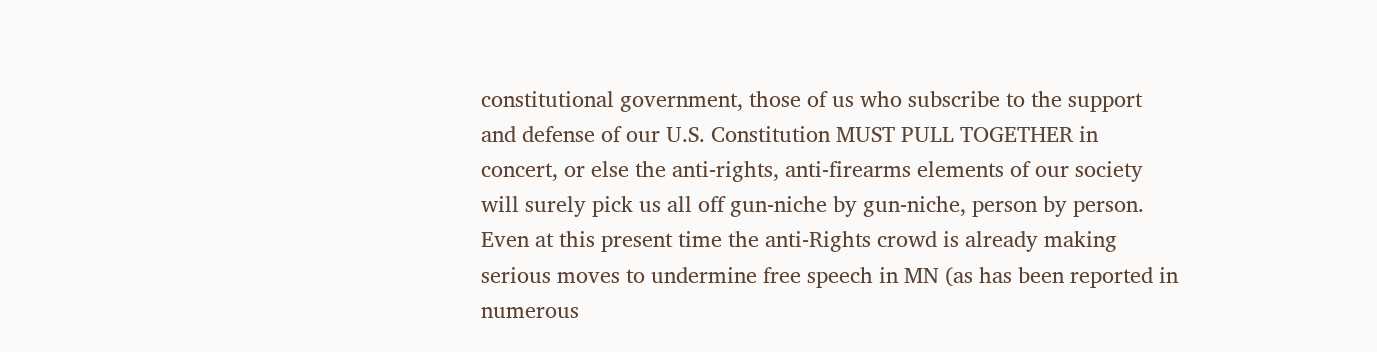constitutional government, those of us who subscribe to the support and defense of our U.S. Constitution MUST PULL TOGETHER in concert, or else the anti-rights, anti-firearms elements of our society will surely pick us all off gun-niche by gun-niche, person by person. Even at this present time the anti-Rights crowd is already making serious moves to undermine free speech in MN (as has been reported in numerous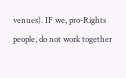venues). IF we, pro-Rights people, do not work together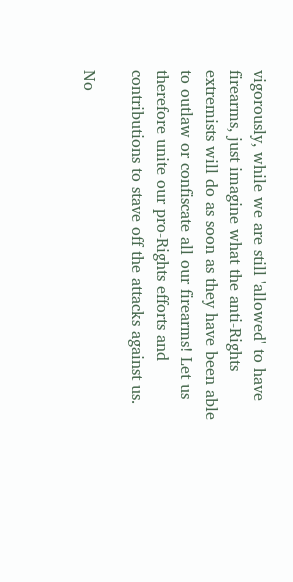vigorously, while we are still 'allowed' to have firearms, just imagine what the anti-Rights extremists will do as soon as they have been able to outlaw or confiscate all our firearms! Let us therefore unite our pro-Rights efforts and contributions to stave off the attacks against us.

No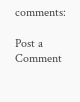comments:

Post a Comment